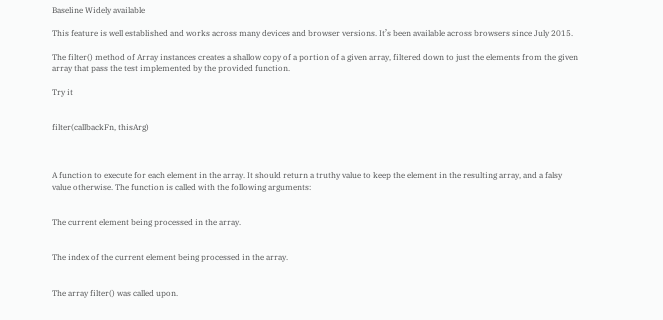Baseline Widely available

This feature is well established and works across many devices and browser versions. It’s been available across browsers since July 2015.

The filter() method of Array instances creates a shallow copy of a portion of a given array, filtered down to just the elements from the given array that pass the test implemented by the provided function.

Try it


filter(callbackFn, thisArg)



A function to execute for each element in the array. It should return a truthy value to keep the element in the resulting array, and a falsy value otherwise. The function is called with the following arguments:


The current element being processed in the array.


The index of the current element being processed in the array.


The array filter() was called upon.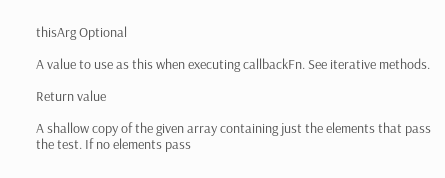thisArg Optional

A value to use as this when executing callbackFn. See iterative methods.

Return value

A shallow copy of the given array containing just the elements that pass the test. If no elements pass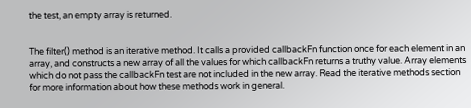the test, an empty array is returned.


The filter() method is an iterative method. It calls a provided callbackFn function once for each element in an array, and constructs a new array of all the values for which callbackFn returns a truthy value. Array elements which do not pass the callbackFn test are not included in the new array. Read the iterative methods section for more information about how these methods work in general.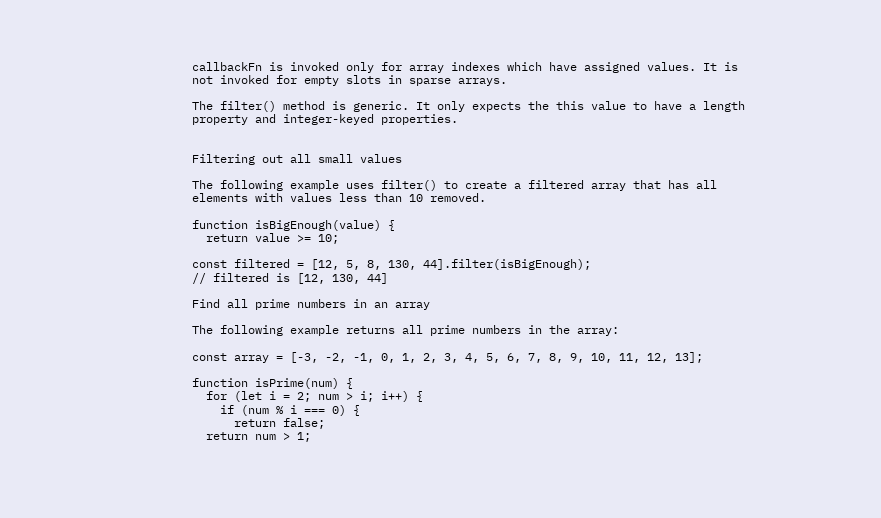callbackFn is invoked only for array indexes which have assigned values. It is not invoked for empty slots in sparse arrays.

The filter() method is generic. It only expects the this value to have a length property and integer-keyed properties.


Filtering out all small values

The following example uses filter() to create a filtered array that has all elements with values less than 10 removed.

function isBigEnough(value) {
  return value >= 10;

const filtered = [12, 5, 8, 130, 44].filter(isBigEnough);
// filtered is [12, 130, 44]

Find all prime numbers in an array

The following example returns all prime numbers in the array:

const array = [-3, -2, -1, 0, 1, 2, 3, 4, 5, 6, 7, 8, 9, 10, 11, 12, 13];

function isPrime(num) {
  for (let i = 2; num > i; i++) {
    if (num % i === 0) {
      return false;
  return num > 1;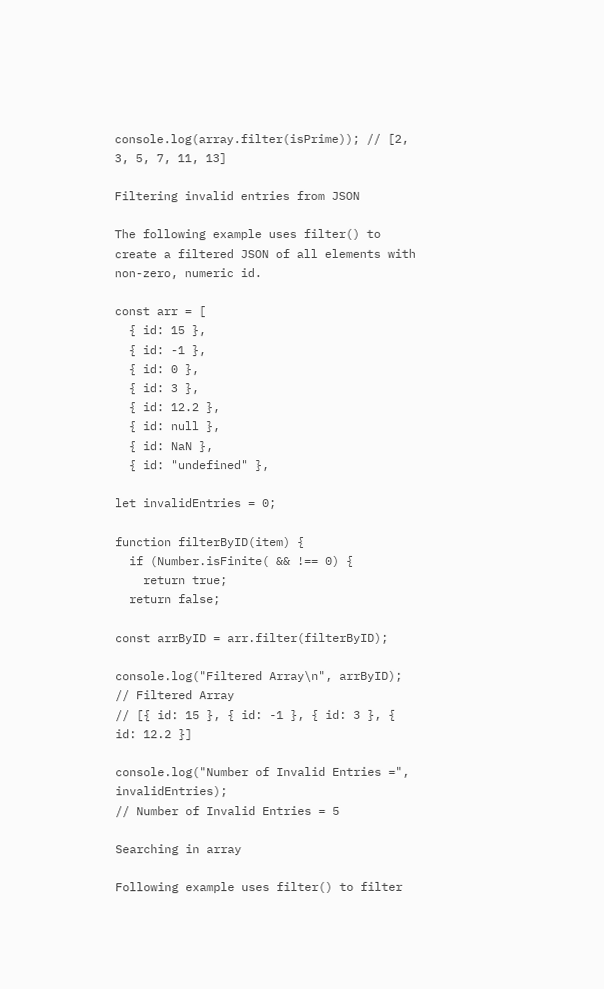console.log(array.filter(isPrime)); // [2, 3, 5, 7, 11, 13]

Filtering invalid entries from JSON

The following example uses filter() to create a filtered JSON of all elements with non-zero, numeric id.

const arr = [
  { id: 15 },
  { id: -1 },
  { id: 0 },
  { id: 3 },
  { id: 12.2 },
  { id: null },
  { id: NaN },
  { id: "undefined" },

let invalidEntries = 0;

function filterByID(item) {
  if (Number.isFinite( && !== 0) {
    return true;
  return false;

const arrByID = arr.filter(filterByID);

console.log("Filtered Array\n", arrByID);
// Filtered Array
// [{ id: 15 }, { id: -1 }, { id: 3 }, { id: 12.2 }]

console.log("Number of Invalid Entries =", invalidEntries);
// Number of Invalid Entries = 5

Searching in array

Following example uses filter() to filter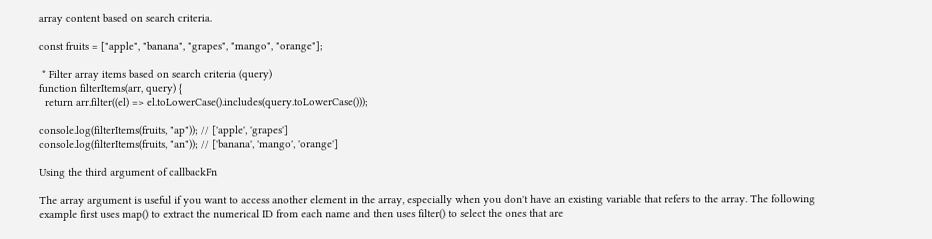array content based on search criteria.

const fruits = ["apple", "banana", "grapes", "mango", "orange"];

 * Filter array items based on search criteria (query)
function filterItems(arr, query) {
  return arr.filter((el) => el.toLowerCase().includes(query.toLowerCase()));

console.log(filterItems(fruits, "ap")); // ['apple', 'grapes']
console.log(filterItems(fruits, "an")); // ['banana', 'mango', 'orange']

Using the third argument of callbackFn

The array argument is useful if you want to access another element in the array, especially when you don't have an existing variable that refers to the array. The following example first uses map() to extract the numerical ID from each name and then uses filter() to select the ones that are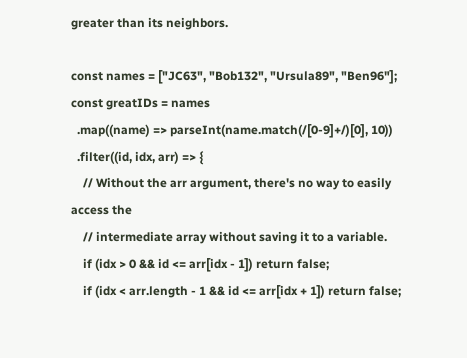greater than its neighbors.

const names = ["JC63", "Bob132", "Ursula89", "Ben96"];
const greatIDs = names
  .map((name) => parseInt(name.match(/[0-9]+/)[0], 10))
  .filter((id, idx, arr) => {
    // Without the arr argument, there's no way to easily access the
    // intermediate array without saving it to a variable.
    if (idx > 0 && id <= arr[idx - 1]) return false;
    if (idx < arr.length - 1 && id <= arr[idx + 1]) return false;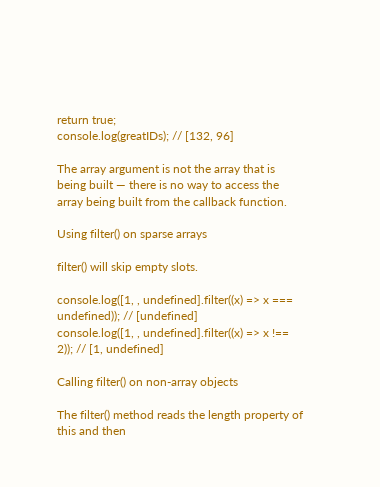return true;
console.log(greatIDs); // [132, 96]

The array argument is not the array that is being built — there is no way to access the array being built from the callback function.

Using filter() on sparse arrays

filter() will skip empty slots.

console.log([1, , undefined].filter((x) => x === undefined)); // [undefined]
console.log([1, , undefined].filter((x) => x !== 2)); // [1, undefined]

Calling filter() on non-array objects

The filter() method reads the length property of this and then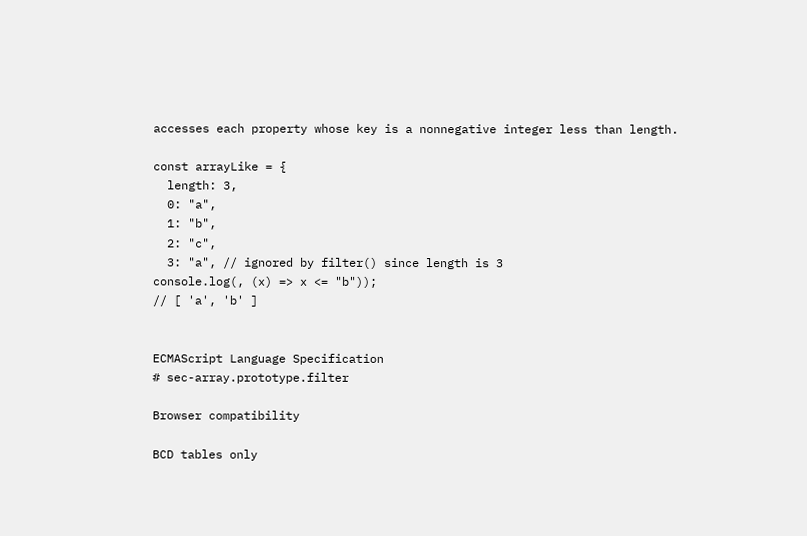accesses each property whose key is a nonnegative integer less than length.

const arrayLike = {
  length: 3,
  0: "a",
  1: "b",
  2: "c",
  3: "a", // ignored by filter() since length is 3
console.log(, (x) => x <= "b"));
// [ 'a', 'b' ]


ECMAScript Language Specification
# sec-array.prototype.filter

Browser compatibility

BCD tables only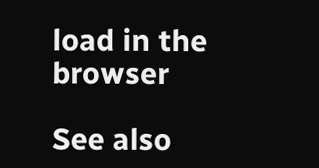load in the browser

See also